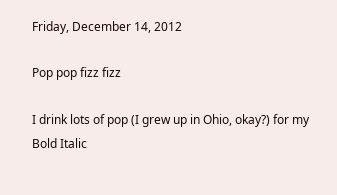Friday, December 14, 2012

Pop pop fizz fizz

I drink lots of pop (I grew up in Ohio, okay?) for my Bold Italic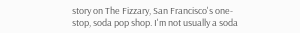story on The Fizzary, San Francisco's one-stop, soda pop shop. I'm not usually a soda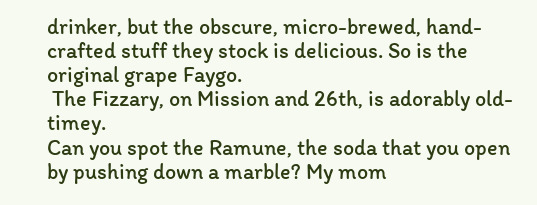drinker, but the obscure, micro-brewed, hand-crafted stuff they stock is delicious. So is the original grape Faygo.
 The Fizzary, on Mission and 26th, is adorably old-timey.
Can you spot the Ramune, the soda that you open by pushing down a marble? My mom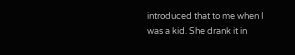introduced that to me when I was a kid. She drank it in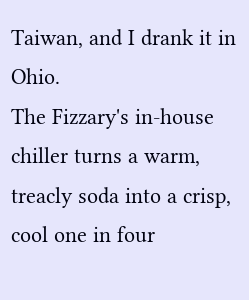Taiwan, and I drank it in Ohio.
The Fizzary's in-house chiller turns a warm, treacly soda into a crisp, cool one in four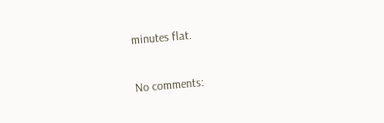minutes flat.

No comments: